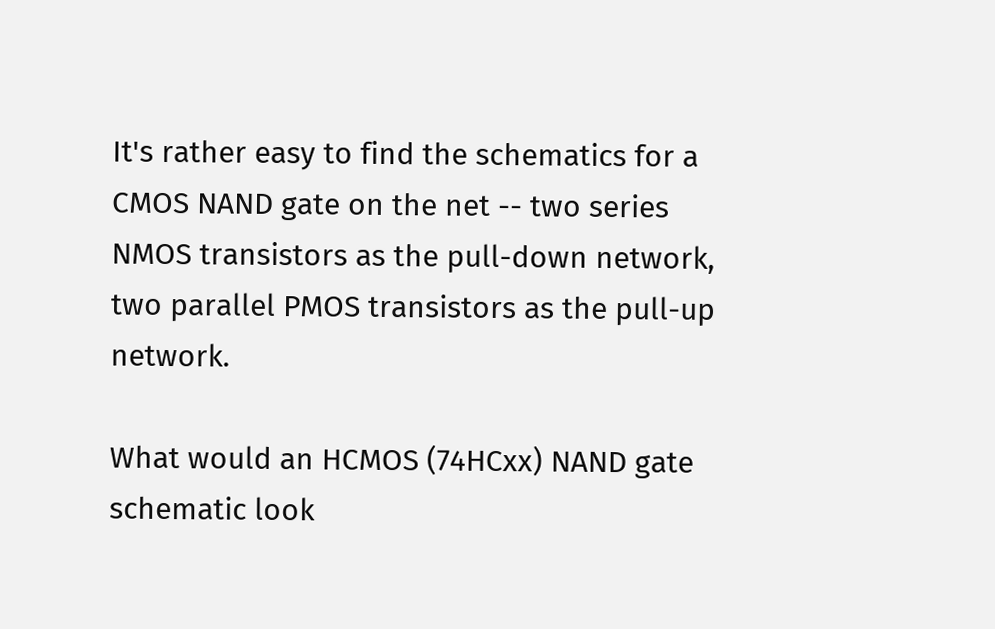It's rather easy to find the schematics for a CMOS NAND gate on the net -- two series NMOS transistors as the pull-down network, two parallel PMOS transistors as the pull-up network.

What would an HCMOS (74HCxx) NAND gate schematic look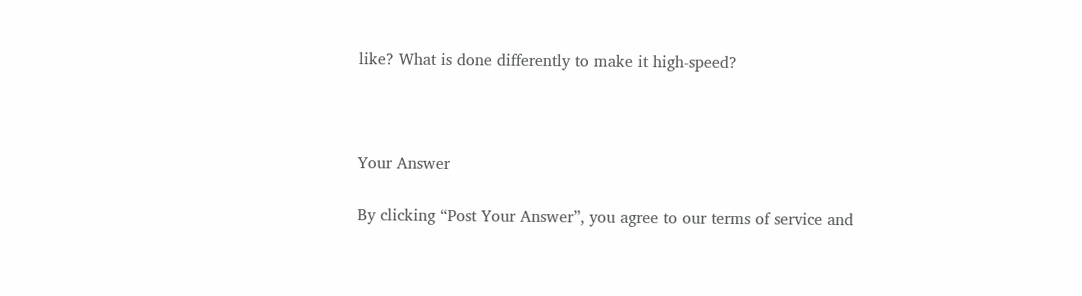like? What is done differently to make it high-speed?



Your Answer

By clicking “Post Your Answer”, you agree to our terms of service and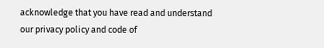acknowledge that you have read and understand our privacy policy and code of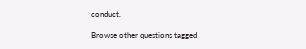conduct.

Browse other questions tagged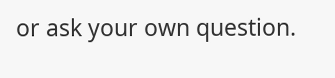or ask your own question.